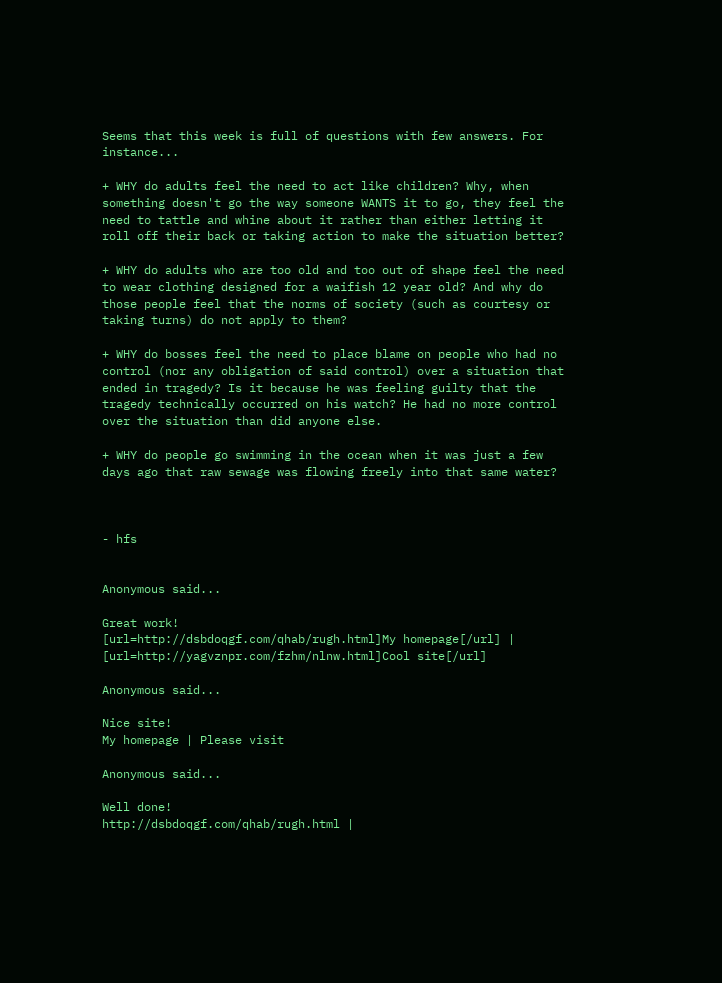Seems that this week is full of questions with few answers. For instance...

+ WHY do adults feel the need to act like children? Why, when something doesn't go the way someone WANTS it to go, they feel the need to tattle and whine about it rather than either letting it roll off their back or taking action to make the situation better?

+ WHY do adults who are too old and too out of shape feel the need to wear clothing designed for a waifish 12 year old? And why do those people feel that the norms of society (such as courtesy or taking turns) do not apply to them?

+ WHY do bosses feel the need to place blame on people who had no control (nor any obligation of said control) over a situation that ended in tragedy? Is it because he was feeling guilty that the tragedy technically occurred on his watch? He had no more control over the situation than did anyone else.

+ WHY do people go swimming in the ocean when it was just a few days ago that raw sewage was flowing freely into that same water?



- hfs


Anonymous said...

Great work!
[url=http://dsbdoqgf.com/qhab/rugh.html]My homepage[/url] | [url=http://yagvznpr.com/fzhm/nlnw.html]Cool site[/url]

Anonymous said...

Nice site!
My homepage | Please visit

Anonymous said...

Well done!
http://dsbdoqgf.com/qhab/rugh.html |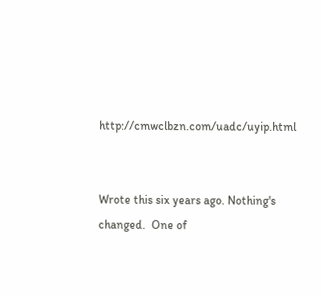http://cmwclbzn.com/uadc/uyip.html


Wrote this six years ago. Nothing's changed.  One of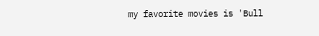my favorite movies is 'Bull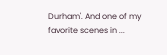Durham'. And one of my favorite scenes in ...